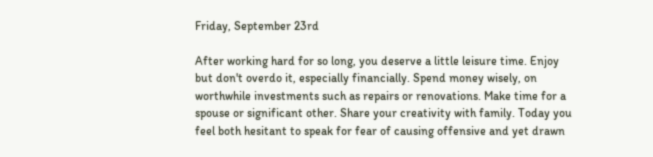Friday, September 23rd

After working hard for so long, you deserve a little leisure time. Enjoy but don't overdo it, especially financially. Spend money wisely, on worthwhile investments such as repairs or renovations. Make time for a spouse or significant other. Share your creativity with family. Today you feel both hesitant to speak for fear of causing offensive and yet drawn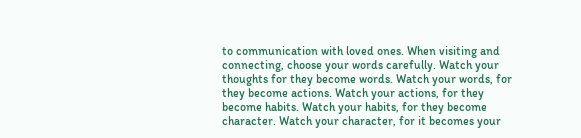to communication with loved ones. When visiting and connecting, choose your words carefully. Watch your thoughts for they become words. Watch your words, for they become actions. Watch your actions, for they become habits. Watch your habits, for they become character. Watch your character, for it becomes your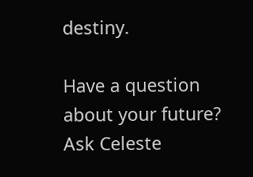destiny.

Have a question about your future? Ask Celeste